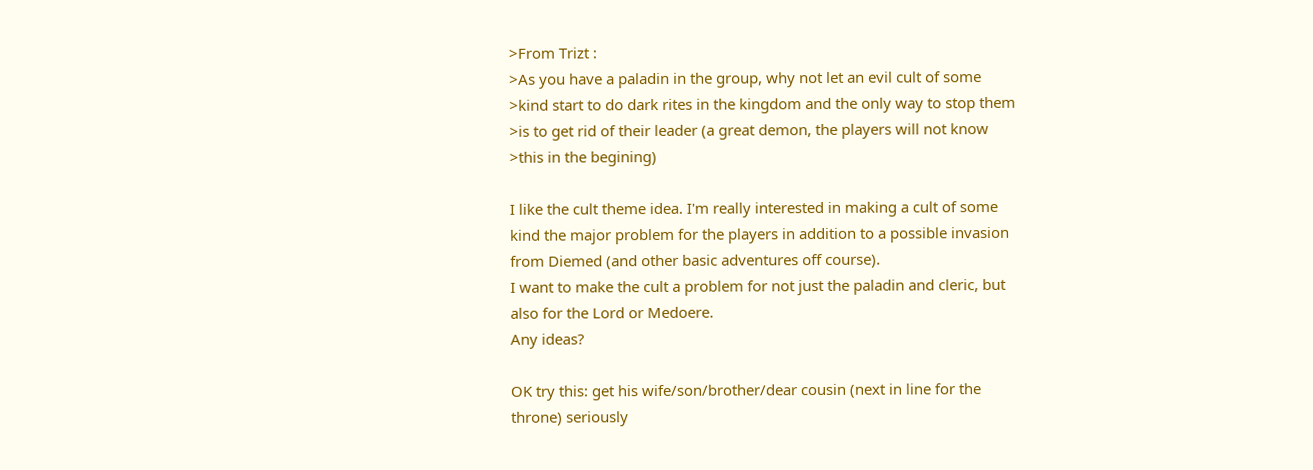>From Trizt :
>As you have a paladin in the group, why not let an evil cult of some
>kind start to do dark rites in the kingdom and the only way to stop them
>is to get rid of their leader (a great demon, the players will not know
>this in the begining)

I like the cult theme idea. I'm really interested in making a cult of some
kind the major problem for the players in addition to a possible invasion
from Diemed (and other basic adventures off course).
I want to make the cult a problem for not just the paladin and cleric, but
also for the Lord or Medoere.
Any ideas?

OK try this: get his wife/son/brother/dear cousin (next in line for the
throne) seriously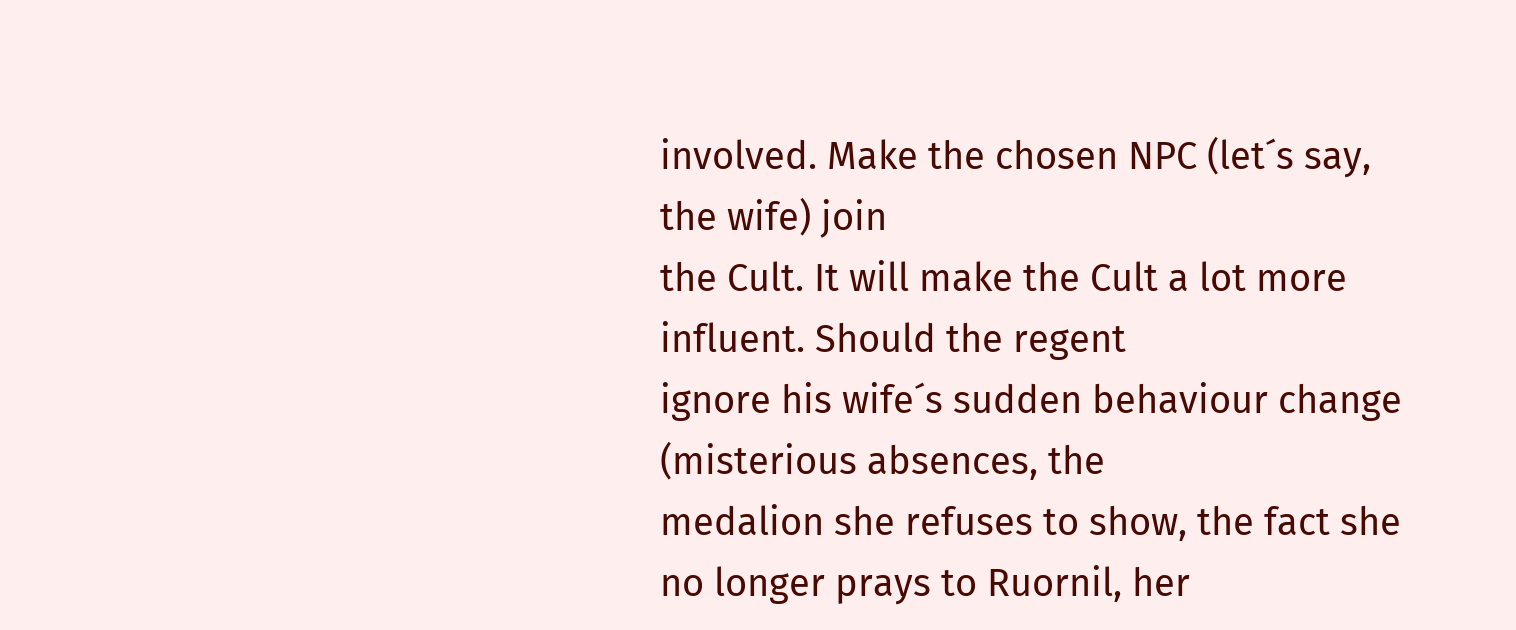involved. Make the chosen NPC (let´s say, the wife) join
the Cult. It will make the Cult a lot more influent. Should the regent
ignore his wife´s sudden behaviour change (misterious absences, the
medalion she refuses to show, the fact she no longer prays to Ruornil, her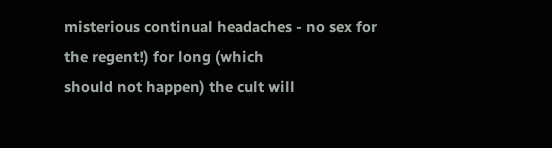misterious continual headaches - no sex for the regent!) for long (which
should not happen) the cult will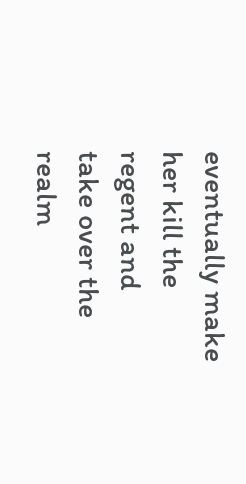eventually make her kill the regent and
take over the realm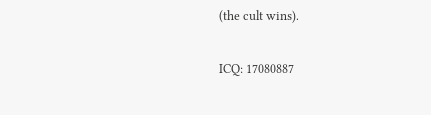(the cult wins).

ICQ: 17080887